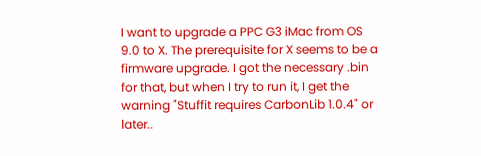I want to upgrade a PPC G3 iMac from OS 9.0 to X. The prerequisite for X seems to be a firmware upgrade. I got the necessary .bin for that, but when I try to run it, I get the warning "Stuffit requires CarbonLib 1.0.4" or later..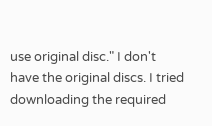use original disc." I don't have the original discs. I tried downloading the required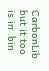CarbonLib but it too is in .bin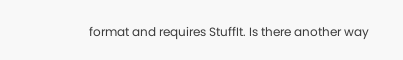format and requires StuffIt. Is there another way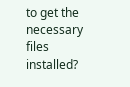to get the necessary files installed?